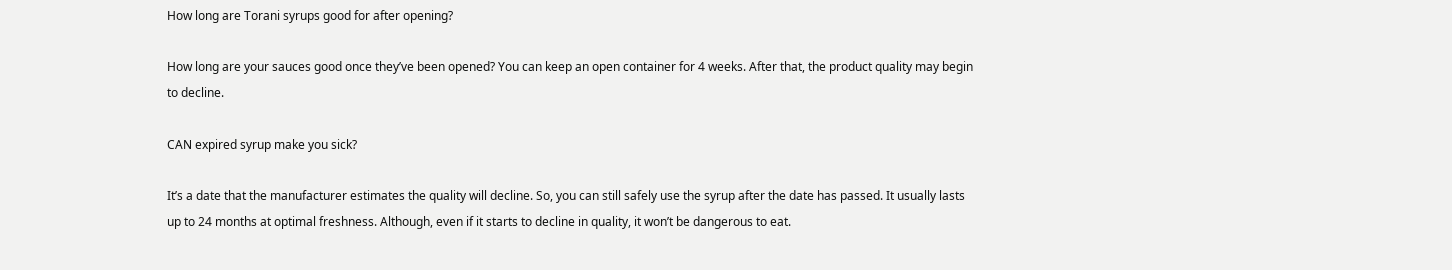How long are Torani syrups good for after opening?

How long are your sauces good once they’ve been opened? You can keep an open container for 4 weeks. After that, the product quality may begin to decline.

CAN expired syrup make you sick?

It’s a date that the manufacturer estimates the quality will decline. So, you can still safely use the syrup after the date has passed. It usually lasts up to 24 months at optimal freshness. Although, even if it starts to decline in quality, it won’t be dangerous to eat.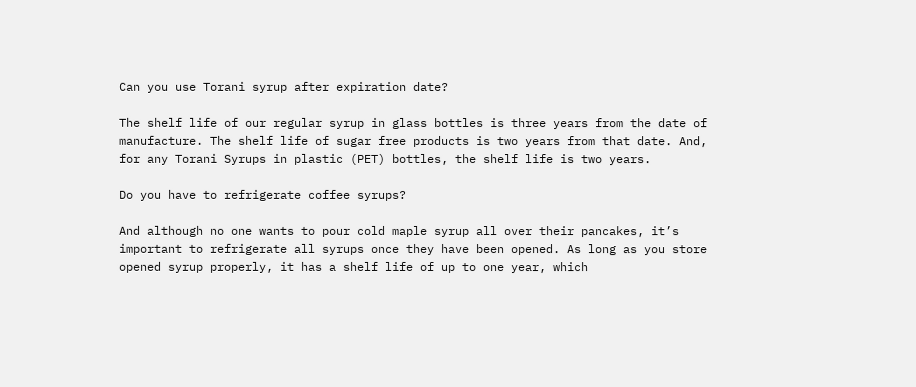Can you use Torani syrup after expiration date?

The shelf life of our regular syrup in glass bottles is three years from the date of manufacture. The shelf life of sugar free products is two years from that date. And, for any Torani Syrups in plastic (PET) bottles, the shelf life is two years.

Do you have to refrigerate coffee syrups?

And although no one wants to pour cold maple syrup all over their pancakes, it’s important to refrigerate all syrups once they have been opened. As long as you store opened syrup properly, it has a shelf life of up to one year, which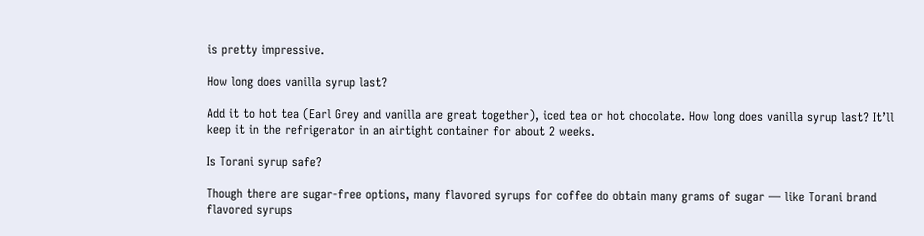is pretty impressive.

How long does vanilla syrup last?

Add it to hot tea (Earl Grey and vanilla are great together), iced tea or hot chocolate. How long does vanilla syrup last? It’ll keep it in the refrigerator in an airtight container for about 2 weeks.

Is Torani syrup safe?

Though there are sugar-free options, many flavored syrups for coffee do obtain many grams of sugar — like Torani brand flavored syrups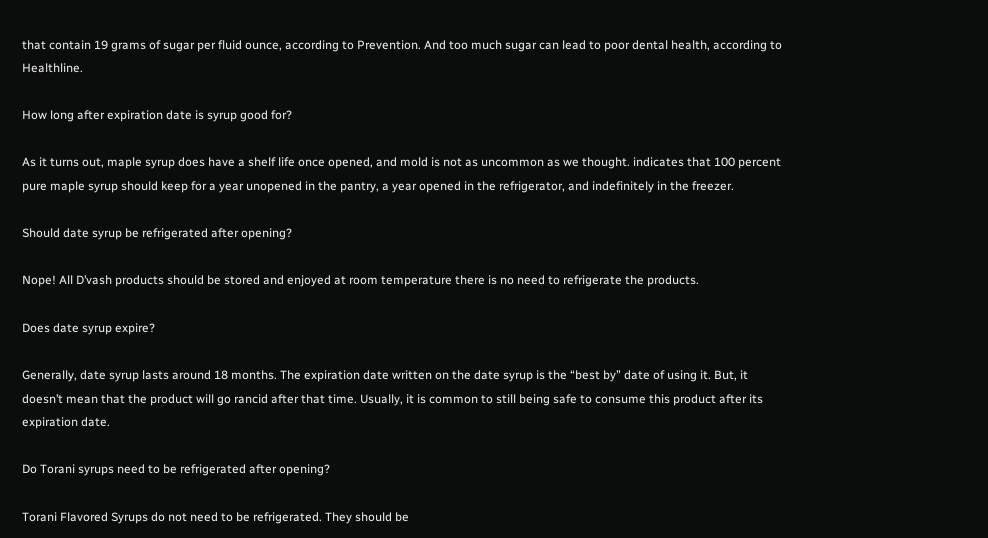that contain 19 grams of sugar per fluid ounce, according to Prevention. And too much sugar can lead to poor dental health, according to Healthline.

How long after expiration date is syrup good for?

As it turns out, maple syrup does have a shelf life once opened, and mold is not as uncommon as we thought. indicates that 100 percent pure maple syrup should keep for a year unopened in the pantry, a year opened in the refrigerator, and indefinitely in the freezer.

Should date syrup be refrigerated after opening?

Nope! All D’vash products should be stored and enjoyed at room temperature there is no need to refrigerate the products.

Does date syrup expire?

Generally, date syrup lasts around 18 months. The expiration date written on the date syrup is the “best by” date of using it. But, it doesn’t mean that the product will go rancid after that time. Usually, it is common to still being safe to consume this product after its expiration date.

Do Torani syrups need to be refrigerated after opening?

Torani Flavored Syrups do not need to be refrigerated. They should be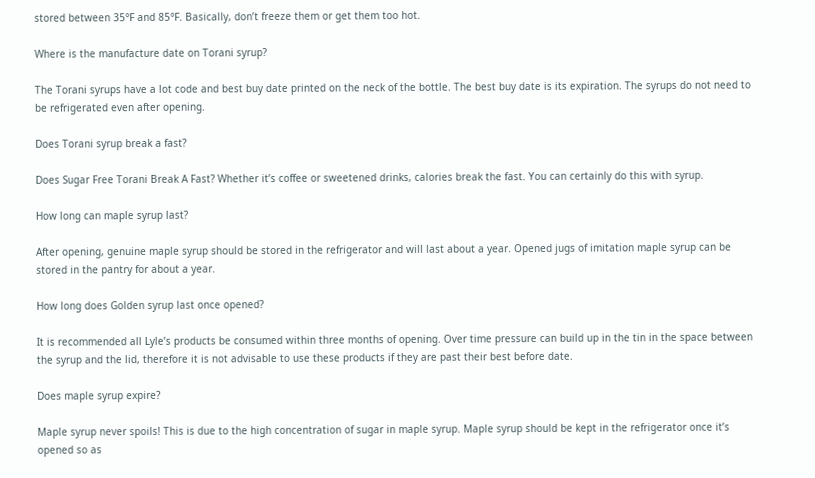stored between 35°F and 85°F. Basically, don’t freeze them or get them too hot.

Where is the manufacture date on Torani syrup?

The Torani syrups have a lot code and best buy date printed on the neck of the bottle. The best buy date is its expiration. The syrups do not need to be refrigerated even after opening.

Does Torani syrup break a fast?

Does Sugar Free Torani Break A Fast? Whether it’s coffee or sweetened drinks, calories break the fast. You can certainly do this with syrup.

How long can maple syrup last?

After opening, genuine maple syrup should be stored in the refrigerator and will last about a year. Opened jugs of imitation maple syrup can be stored in the pantry for about a year.

How long does Golden syrup last once opened?

It is recommended all Lyle’s products be consumed within three months of opening. Over time pressure can build up in the tin in the space between the syrup and the lid, therefore it is not advisable to use these products if they are past their best before date.

Does maple syrup expire?

Maple syrup never spoils! This is due to the high concentration of sugar in maple syrup. Maple syrup should be kept in the refrigerator once it’s opened so as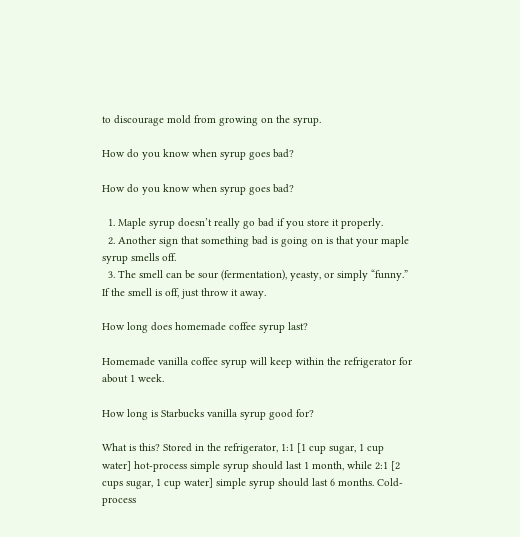to discourage mold from growing on the syrup.

How do you know when syrup goes bad?

How do you know when syrup goes bad?

  1. Maple syrup doesn’t really go bad if you store it properly.
  2. Another sign that something bad is going on is that your maple syrup smells off.
  3. The smell can be sour (fermentation), yeasty, or simply “funny.” If the smell is off, just throw it away.

How long does homemade coffee syrup last?

Homemade vanilla coffee syrup will keep within the refrigerator for about 1 week.

How long is Starbucks vanilla syrup good for?

What is this? Stored in the refrigerator, 1:1 [1 cup sugar, 1 cup water] hot-process simple syrup should last 1 month, while 2:1 [2 cups sugar, 1 cup water] simple syrup should last 6 months. Cold-process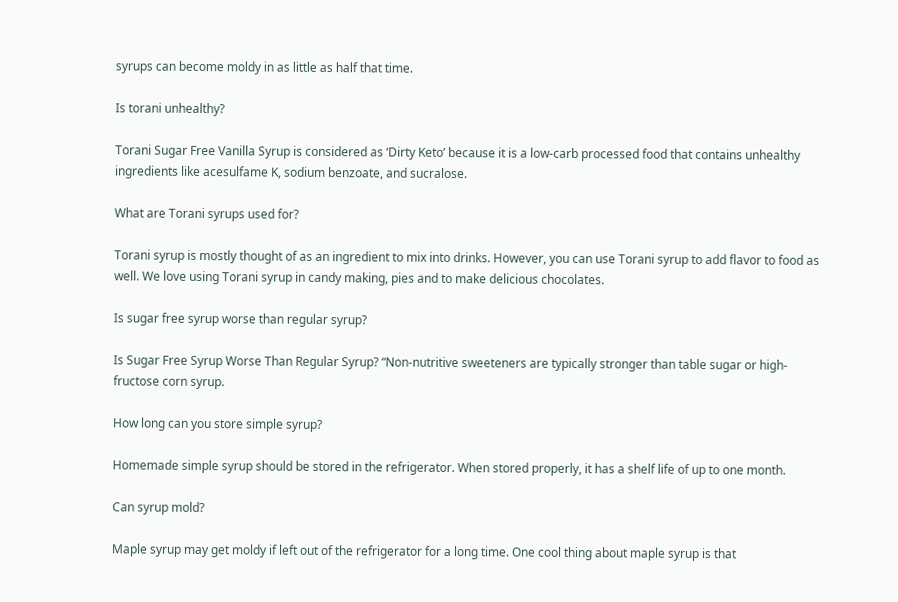syrups can become moldy in as little as half that time.

Is torani unhealthy?

Torani Sugar Free Vanilla Syrup is considered as ‘Dirty Keto’ because it is a low-carb processed food that contains unhealthy ingredients like acesulfame K, sodium benzoate, and sucralose.

What are Torani syrups used for?

Torani syrup is mostly thought of as an ingredient to mix into drinks. However, you can use Torani syrup to add flavor to food as well. We love using Torani syrup in candy making, pies and to make delicious chocolates.

Is sugar free syrup worse than regular syrup?

Is Sugar Free Syrup Worse Than Regular Syrup? “Non-nutritive sweeteners are typically stronger than table sugar or high-fructose corn syrup.

How long can you store simple syrup?

Homemade simple syrup should be stored in the refrigerator. When stored properly, it has a shelf life of up to one month.

Can syrup mold?

Maple syrup may get moldy if left out of the refrigerator for a long time. One cool thing about maple syrup is that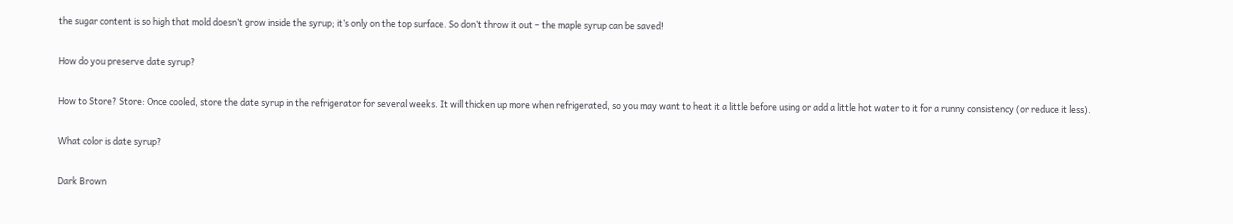the sugar content is so high that mold doesn’t grow inside the syrup; it’s only on the top surface. So don’t throw it out – the maple syrup can be saved!

How do you preserve date syrup?

How to Store? Store: Once cooled, store the date syrup in the refrigerator for several weeks. It will thicken up more when refrigerated, so you may want to heat it a little before using or add a little hot water to it for a runny consistency (or reduce it less).

What color is date syrup?

Dark Brown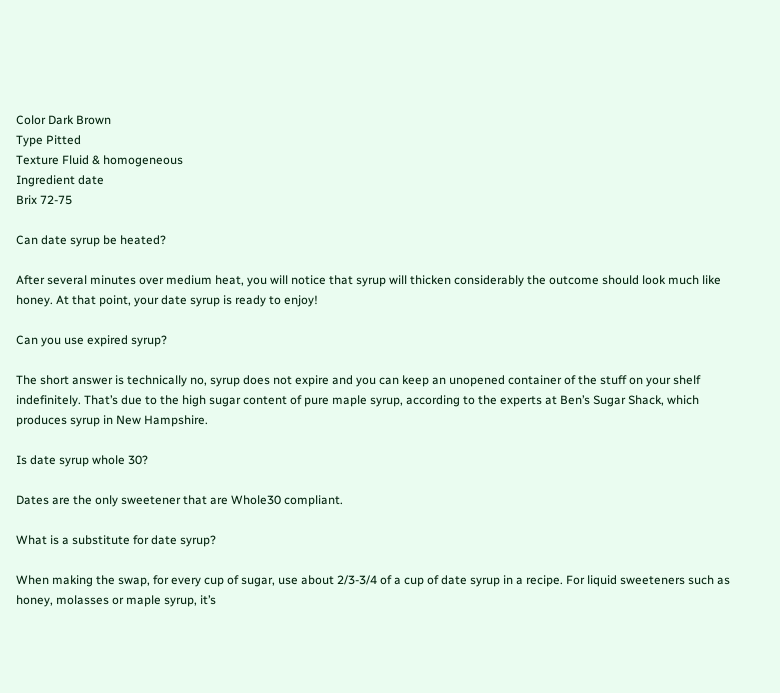Color Dark Brown
Type Pitted
Texture Fluid & homogeneous
Ingredient date
Brix 72-75

Can date syrup be heated?

After several minutes over medium heat, you will notice that syrup will thicken considerably the outcome should look much like honey. At that point, your date syrup is ready to enjoy!

Can you use expired syrup?

The short answer is technically no, syrup does not expire and you can keep an unopened container of the stuff on your shelf indefinitely. That’s due to the high sugar content of pure maple syrup, according to the experts at Ben’s Sugar Shack, which produces syrup in New Hampshire.

Is date syrup whole 30?

Dates are the only sweetener that are Whole30 compliant.

What is a substitute for date syrup?

When making the swap, for every cup of sugar, use about 2/3-3/4 of a cup of date syrup in a recipe. For liquid sweeteners such as honey, molasses or maple syrup, it’s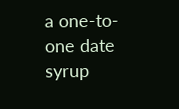a one-to-one date syrup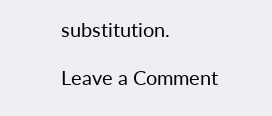substitution.

Leave a Comment